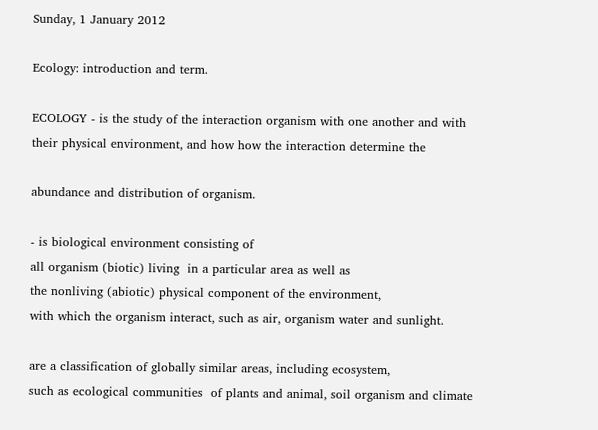Sunday, 1 January 2012

Ecology: introduction and term.

ECOLOGY - is the study of the interaction organism with one another and with their physical environment, and how how the interaction determine the

abundance and distribution of organism.

- is biological environment consisting of
all organism (biotic) living  in a particular area as well as
the nonliving (abiotic) physical component of the environment,
with which the organism interact, such as air, organism water and sunlight.

are a classification of globally similar areas, including ecosystem,
such as ecological communities  of plants and animal, soil organism and climate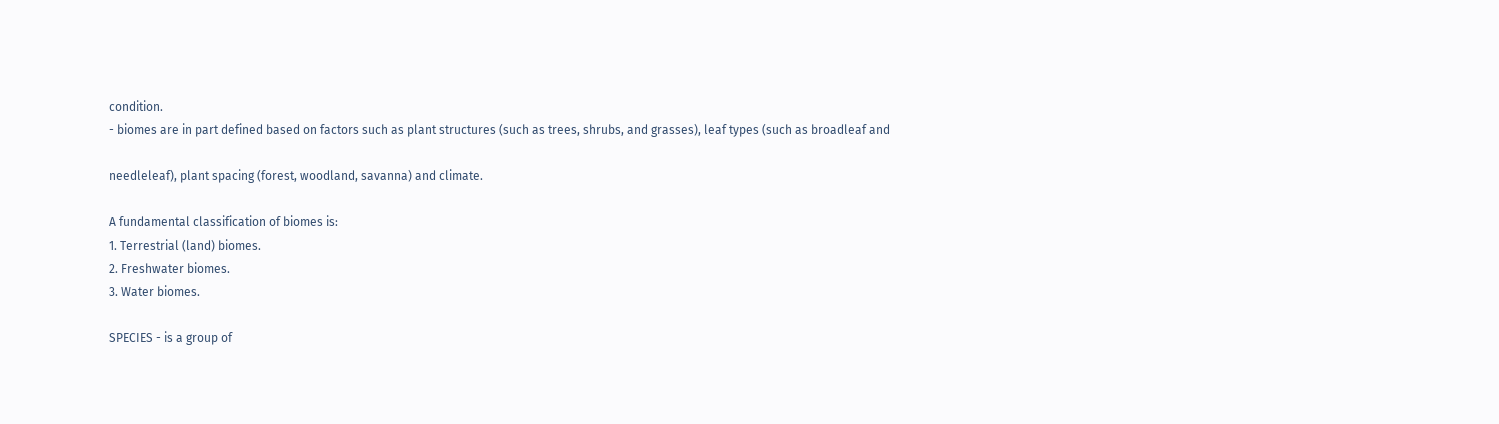condition.
- biomes are in part defined based on factors such as plant structures (such as trees, shrubs, and grasses), leaf types (such as broadleaf and

needleleaf), plant spacing (forest, woodland, savanna) and climate.

A fundamental classification of biomes is:
1. Terrestrial (land) biomes.
2. Freshwater biomes.
3. Water biomes.

SPECIES - is a group of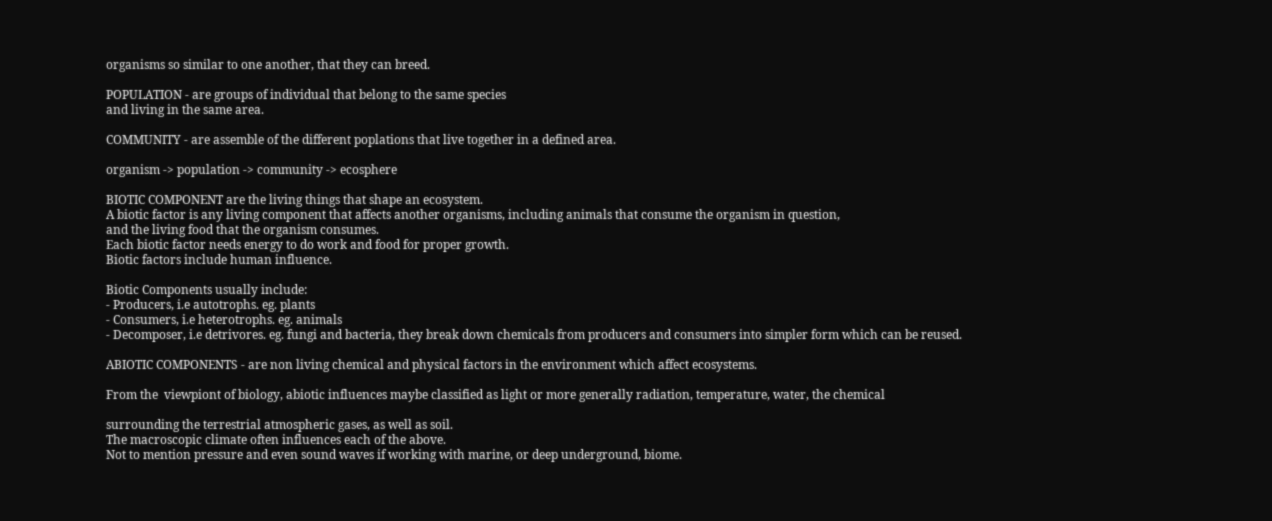organisms so similar to one another, that they can breed.

POPULATION - are groups of individual that belong to the same species
and living in the same area.

COMMUNITY - are assemble of the different poplations that live together in a defined area.

organism -> population -> community -> ecosphere

BIOTIC COMPONENT are the living things that shape an ecosystem.
A biotic factor is any living component that affects another organisms, including animals that consume the organism in question,
and the living food that the organism consumes.
Each biotic factor needs energy to do work and food for proper growth.
Biotic factors include human influence.

Biotic Components usually include:
- Producers, i.e autotrophs. eg. plants
- Consumers, i.e heterotrophs. eg. animals
- Decomposer, i.e detrivores. eg. fungi and bacteria, they break down chemicals from producers and consumers into simpler form which can be reused.

ABIOTIC COMPONENTS - are non living chemical and physical factors in the environment which affect ecosystems.

From the  viewpiont of biology, abiotic influences maybe classified as light or more generally radiation, temperature, water, the chemical

surrounding the terrestrial atmospheric gases, as well as soil.
The macroscopic climate often influences each of the above.
Not to mention pressure and even sound waves if working with marine, or deep underground, biome.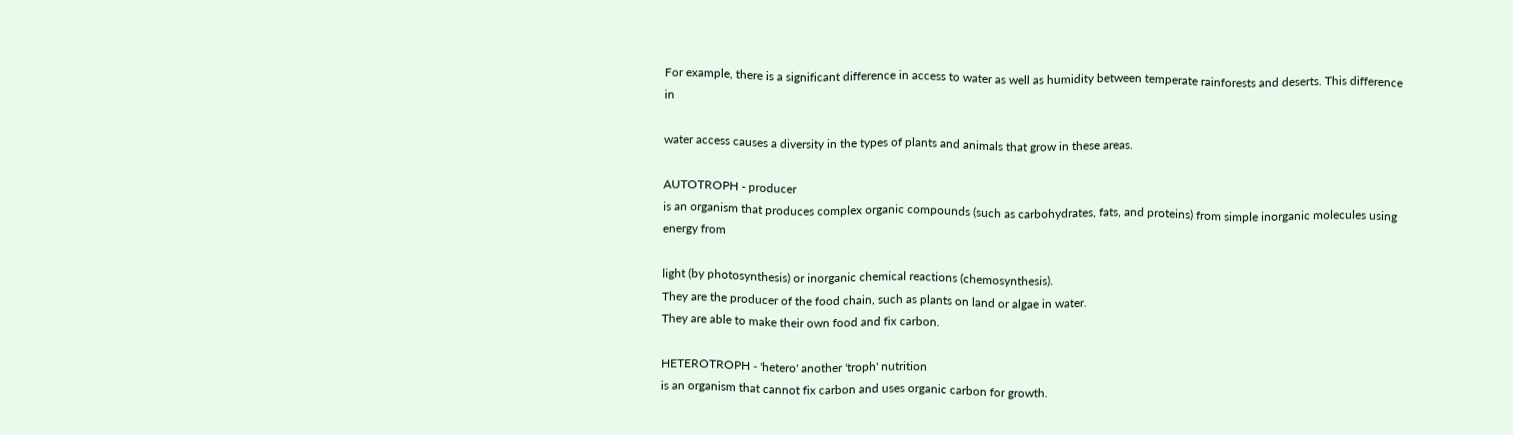For example, there is a significant difference in access to water as well as humidity between temperate rainforests and deserts. This difference in

water access causes a diversity in the types of plants and animals that grow in these areas.

AUTOTROPH - producer
is an organism that produces complex organic compounds (such as carbohydrates, fats, and proteins) from simple inorganic molecules using energy from

light (by photosynthesis) or inorganic chemical reactions (chemosynthesis).
They are the producer of the food chain, such as plants on land or algae in water.
They are able to make their own food and fix carbon.

HETEROTROPH - 'hetero' another 'troph' nutrition
is an organism that cannot fix carbon and uses organic carbon for growth.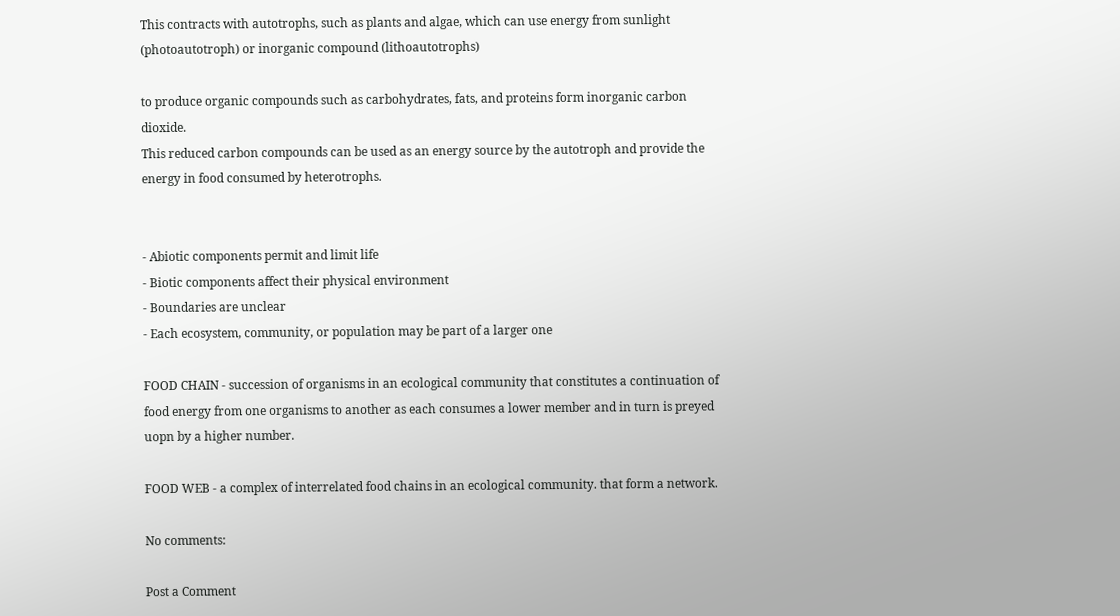This contracts with autotrophs, such as plants and algae, which can use energy from sunlight (photoautotroph) or inorganic compound (lithoautotrophs)

to produce organic compounds such as carbohydrates, fats, and proteins form inorganic carbon dioxide.
This reduced carbon compounds can be used as an energy source by the autotroph and provide the energy in food consumed by heterotrophs.


- Abiotic components permit and limit life
- Biotic components affect their physical environment
- Boundaries are unclear
- Each ecosystem, community, or population may be part of a larger one

FOOD CHAIN - succession of organisms in an ecological community that constitutes a continuation of food energy from one organisms to another as each consumes a lower member and in turn is preyed uopn by a higher number.

FOOD WEB - a complex of interrelated food chains in an ecological community. that form a network.

No comments:

Post a Comment